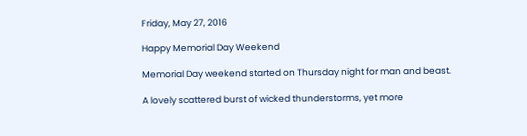Friday, May 27, 2016

Happy Memorial Day Weekend

Memorial Day weekend started on Thursday night for man and beast.

A lovely scattered burst of wicked thunderstorms, yet more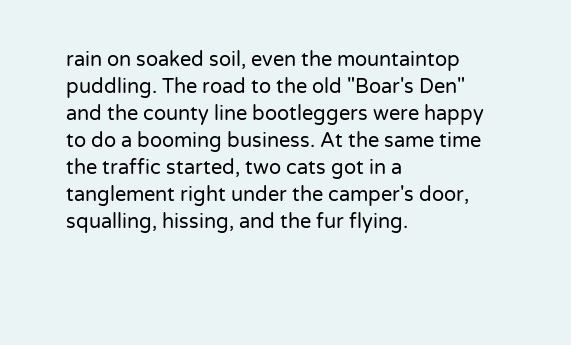rain on soaked soil, even the mountaintop puddling. The road to the old "Boar's Den" and the county line bootleggers were happy to do a booming business. At the same time the traffic started, two cats got in a tanglement right under the camper's door, squalling, hissing, and the fur flying.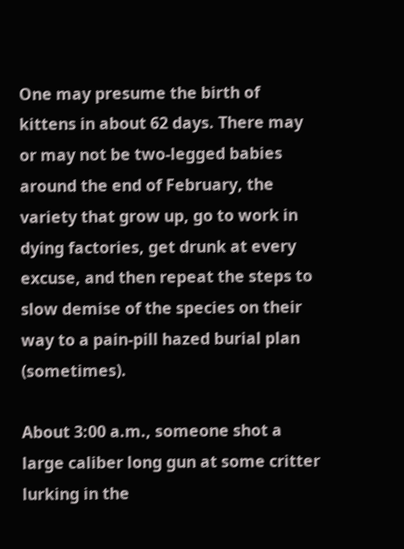One may presume the birth of kittens in about 62 days. There may or may not be two-legged babies around the end of February, the variety that grow up, go to work in dying factories, get drunk at every excuse, and then repeat the steps to slow demise of the species on their way to a pain-pill hazed burial plan (sometimes).

About 3:00 a.m., someone shot a large caliber long gun at some critter lurking in the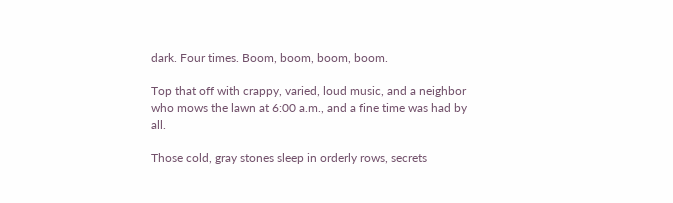dark. Four times. Boom, boom, boom, boom.

Top that off with crappy, varied, loud music, and a neighbor who mows the lawn at 6:00 a.m., and a fine time was had by all.

Those cold, gray stones sleep in orderly rows, secrets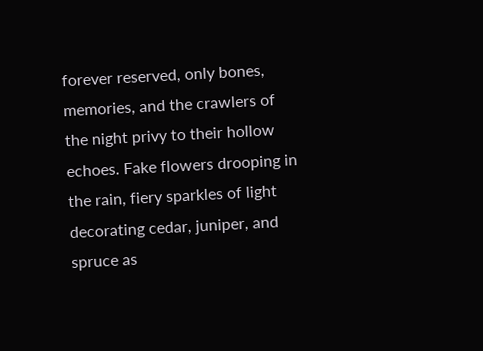forever reserved, only bones, memories, and the crawlers of the night privy to their hollow echoes. Fake flowers drooping in the rain, fiery sparkles of light decorating cedar, juniper, and spruce as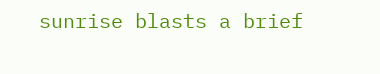sunrise blasts a brief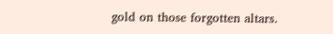gold on those forgotten altars.